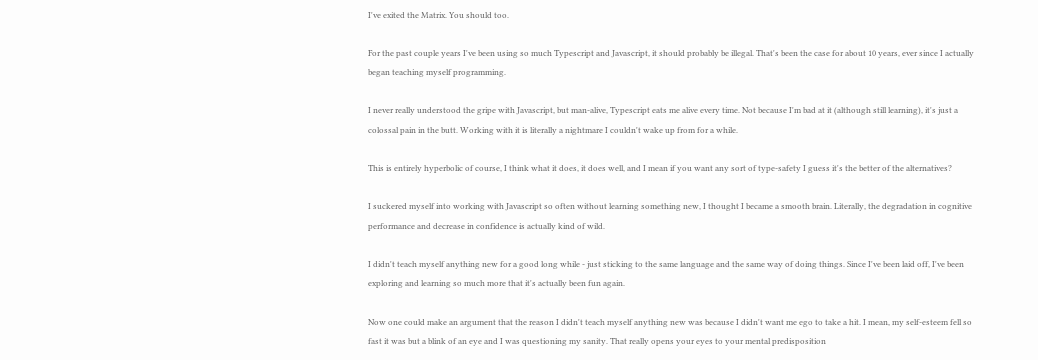I've exited the Matrix. You should too.

For the past couple years I've been using so much Typescript and Javascript, it should probably be illegal. That's been the case for about 10 years, ever since I actually began teaching myself programming.

I never really understood the gripe with Javascript, but man-alive, Typescript eats me alive every time. Not because I'm bad at it (although still learning), it's just a colossal pain in the butt. Working with it is literally a nightmare I couldn't wake up from for a while.

This is entirely hyperbolic of course, I think what it does, it does well, and I mean if you want any sort of type-safety I guess it's the better of the alternatives?

I suckered myself into working with Javascript so often without learning something new, I thought I became a smooth brain. Literally, the degradation in cognitive performance and decrease in confidence is actually kind of wild.

I didn't teach myself anything new for a good long while - just sticking to the same language and the same way of doing things. Since I've been laid off, I've been exploring and learning so much more that it's actually been fun again.

Now one could make an argument that the reason I didn't teach myself anything new was because I didn't want me ego to take a hit. I mean, my self-esteem fell so fast it was but a blink of an eye and I was questioning my sanity. That really opens your eyes to your mental predisposition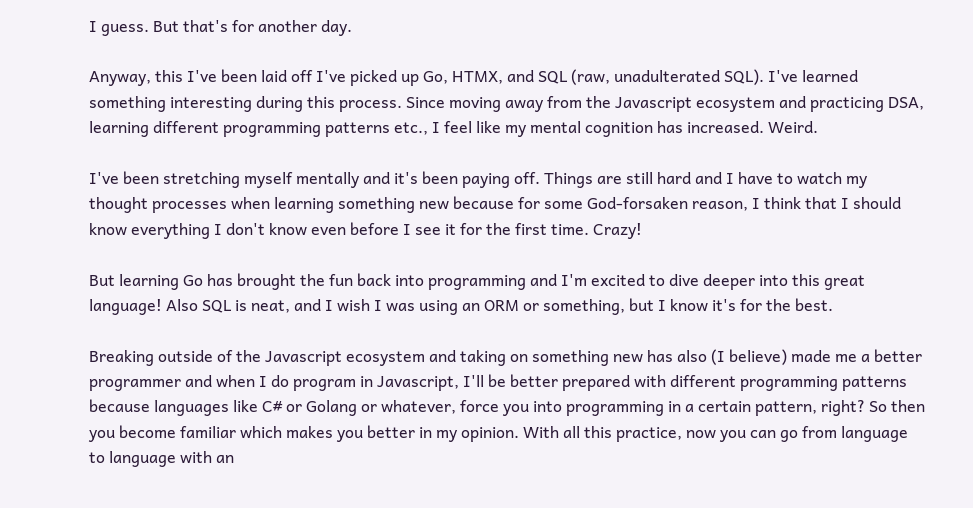I guess. But that's for another day.

Anyway, this I've been laid off I've picked up Go, HTMX, and SQL (raw, unadulterated SQL). I've learned something interesting during this process. Since moving away from the Javascript ecosystem and practicing DSA, learning different programming patterns etc., I feel like my mental cognition has increased. Weird.

I've been stretching myself mentally and it's been paying off. Things are still hard and I have to watch my thought processes when learning something new because for some God-forsaken reason, I think that I should know everything I don't know even before I see it for the first time. Crazy!

But learning Go has brought the fun back into programming and I'm excited to dive deeper into this great language! Also SQL is neat, and I wish I was using an ORM or something, but I know it's for the best.

Breaking outside of the Javascript ecosystem and taking on something new has also (I believe) made me a better programmer and when I do program in Javascript, I'll be better prepared with different programming patterns because languages like C# or Golang or whatever, force you into programming in a certain pattern, right? So then you become familiar which makes you better in my opinion. With all this practice, now you can go from language to language with an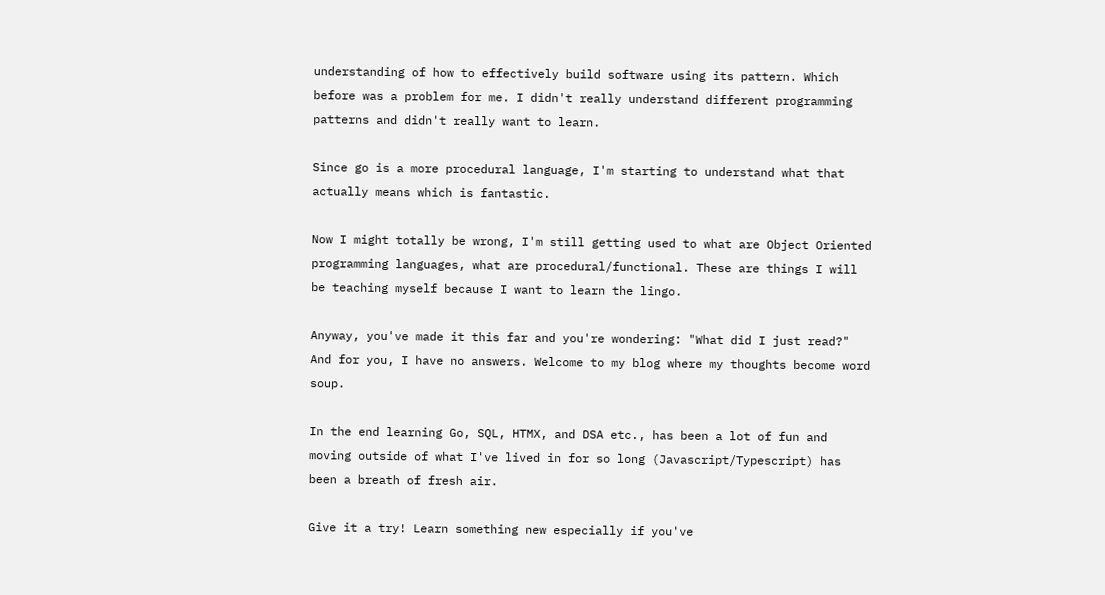understanding of how to effectively build software using its pattern. Which before was a problem for me. I didn't really understand different programming patterns and didn't really want to learn.

Since go is a more procedural language, I'm starting to understand what that actually means which is fantastic.

Now I might totally be wrong, I'm still getting used to what are Object Oriented programming languages, what are procedural/functional. These are things I will be teaching myself because I want to learn the lingo.

Anyway, you've made it this far and you're wondering: "What did I just read?" And for you, I have no answers. Welcome to my blog where my thoughts become word soup.

In the end learning Go, SQL, HTMX, and DSA etc., has been a lot of fun and moving outside of what I've lived in for so long (Javascript/Typescript) has been a breath of fresh air.

Give it a try! Learn something new especially if you've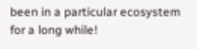been in a particular ecosystem for a long while!